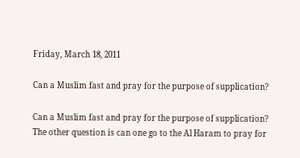Friday, March 18, 2011

Can a Muslim fast and pray for the purpose of supplication?

Can a Muslim fast and pray for the purpose of supplication?
The other question is can one go to the Al Haram to pray for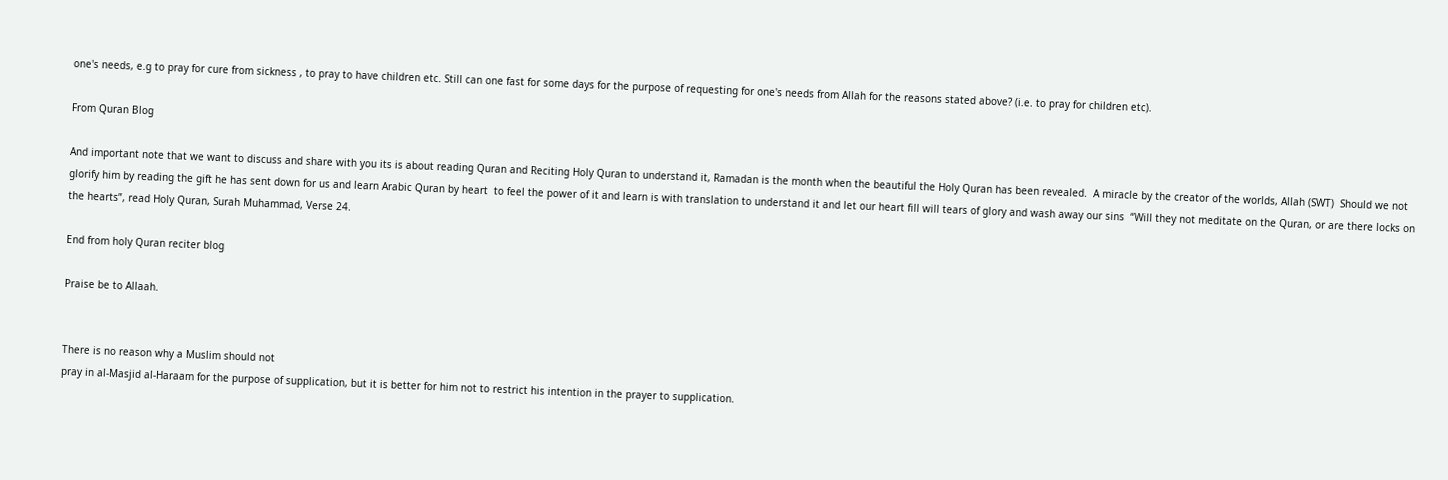one's needs, e.g to pray for cure from sickness , to pray to have children etc. Still can one fast for some days for the purpose of requesting for one's needs from Allah for the reasons stated above? (i.e. to pray for children etc).

From Quran Blog

And important note that we want to discuss and share with you its is about reading Quran and Reciting Holy Quran to understand it, Ramadan is the month when the beautiful the Holy Quran has been revealed.  A miracle by the creator of the worlds, Allah (SWT)  Should we not glorify him by reading the gift he has sent down for us and learn Arabic Quran by heart  to feel the power of it and learn is with translation to understand it and let our heart fill will tears of glory and wash away our sins  “Will they not meditate on the Quran, or are there locks on the hearts”, read Holy Quran, Surah Muhammad, Verse 24.

End from holy Quran reciter blog

Praise be to Allaah.


There is no reason why a Muslim should not
pray in al-Masjid al-Haraam for the purpose of supplication, but it is better for him not to restrict his intention in the prayer to supplication.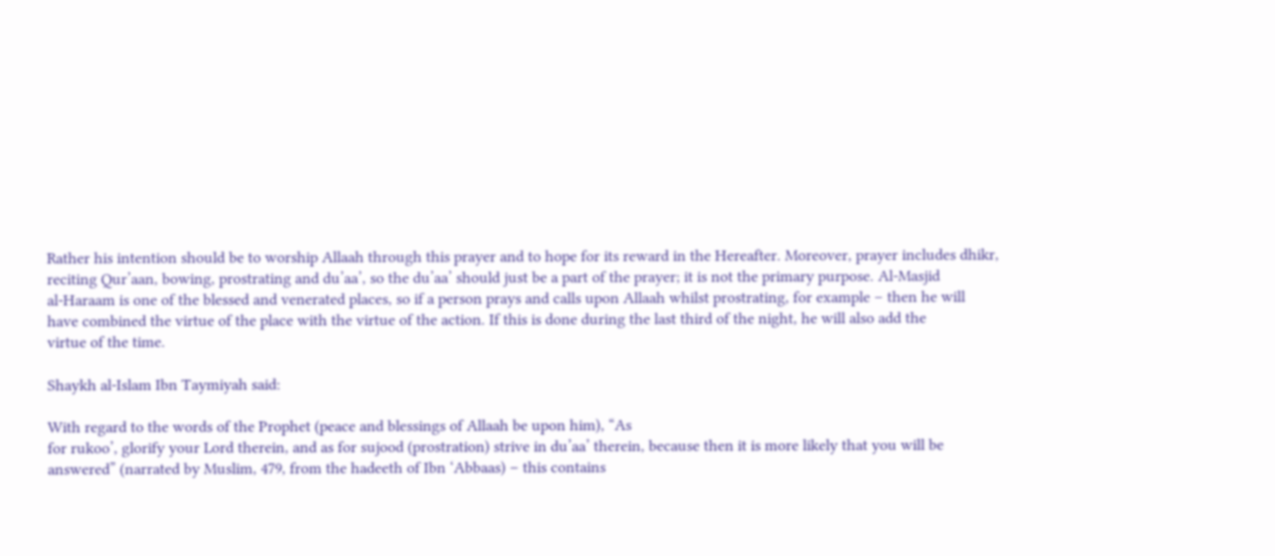Rather his intention should be to worship Allaah through this prayer and to hope for its reward in the Hereafter. Moreover, prayer includes dhikr,
reciting Qur’aan, bowing, prostrating and du’aa’, so the du’aa’ should just be a part of the prayer; it is not the primary purpose. Al-Masjid
al-Haraam is one of the blessed and venerated places, so if a person prays and calls upon Allaah whilst prostrating, for example – then he will
have combined the virtue of the place with the virtue of the action. If this is done during the last third of the night, he will also add the
virtue of the time.

Shaykh al-Islam Ibn Taymiyah said:

With regard to the words of the Prophet (peace and blessings of Allaah be upon him), “As
for rukoo’, glorify your Lord therein, and as for sujood (prostration) strive in du’aa’ therein, because then it is more likely that you will be
answered” (narrated by Muslim, 479, from the hadeeth of Ibn ‘Abbaas) – this contains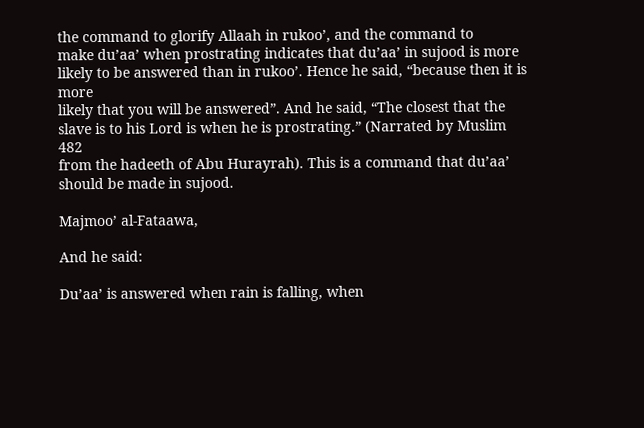the command to glorify Allaah in rukoo’, and the command to
make du’aa’ when prostrating indicates that du’aa’ in sujood is more likely to be answered than in rukoo’. Hence he said, “because then it is more
likely that you will be answered”. And he said, “The closest that the slave is to his Lord is when he is prostrating.” (Narrated by Muslim 482
from the hadeeth of Abu Hurayrah). This is a command that du’aa’ should be made in sujood.

Majmoo’ al-Fataawa,

And he said:

Du’aa’ is answered when rain is falling, when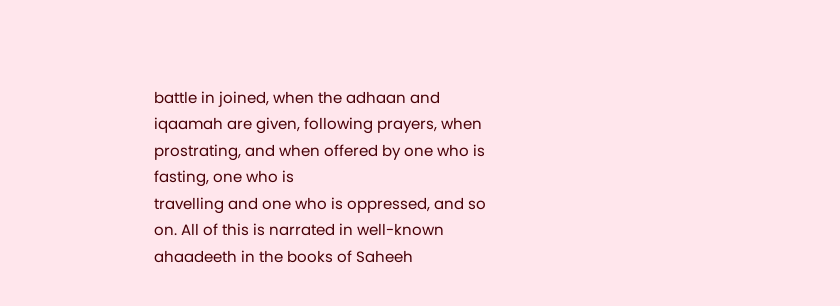battle in joined, when the adhaan and iqaamah are given, following prayers, when prostrating, and when offered by one who is fasting, one who is
travelling and one who is oppressed, and so on. All of this is narrated in well-known ahaadeeth in the books of Saheeh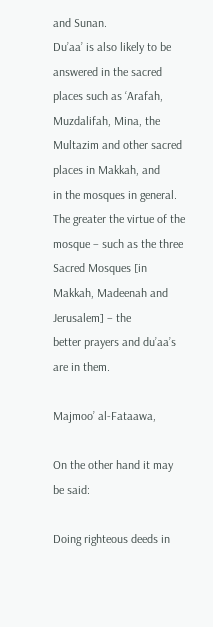and Sunan.
Du’aa’ is also likely to be answered in the sacred places such as ‘Arafah, Muzdalifah, Mina, the Multazim and other sacred places in Makkah, and
in the mosques in general. The greater the virtue of the mosque – such as the three Sacred Mosques [in Makkah, Madeenah and Jerusalem] – the
better prayers and du’aa’s are in them.

Majmoo’ al-Fataawa,

On the other hand it may be said:

Doing righteous deeds in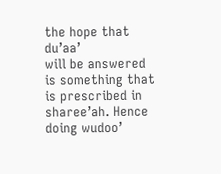the hope that du’aa’
will be answered is something that is prescribed in sharee’ah. Hence doing wudoo’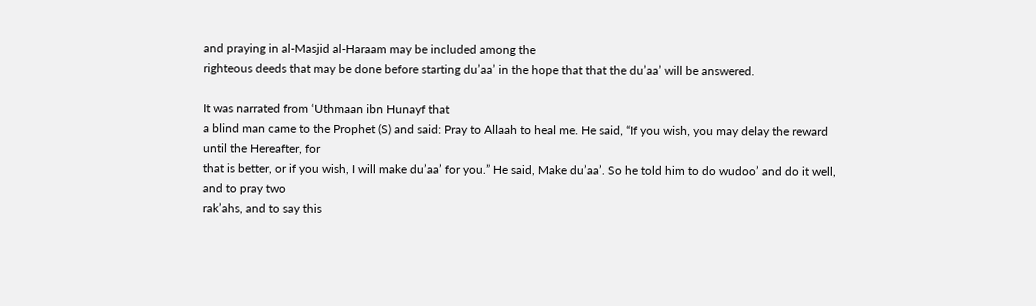and praying in al-Masjid al-Haraam may be included among the
righteous deeds that may be done before starting du’aa’ in the hope that that the du’aa’ will be answered.

It was narrated from ‘Uthmaan ibn Hunayf that
a blind man came to the Prophet (S) and said: Pray to Allaah to heal me. He said, “If you wish, you may delay the reward until the Hereafter, for
that is better, or if you wish, I will make du’aa’ for you.” He said, Make du’aa’. So he told him to do wudoo’ and do it well, and to pray two
rak’ahs, and to say this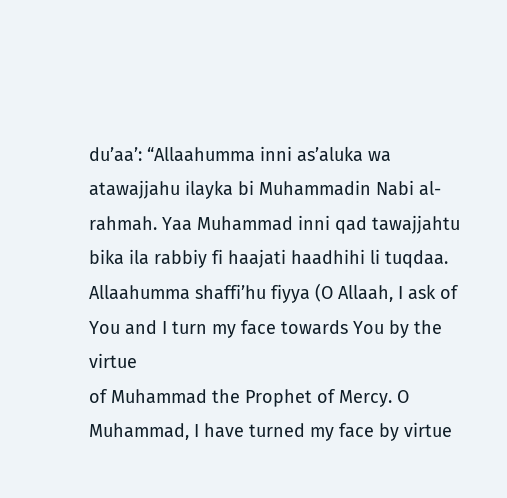du’aa’: “Allaahumma inni as’aluka wa atawajjahu ilayka bi Muhammadin Nabi al-rahmah. Yaa Muhammad inni qad tawajjahtu
bika ila rabbiy fi haajati haadhihi li tuqdaa. Allaahumma shaffi’hu fiyya (O Allaah, I ask of You and I turn my face towards You by the virtue
of Muhammad the Prophet of Mercy. O Muhammad, I have turned my face by virtue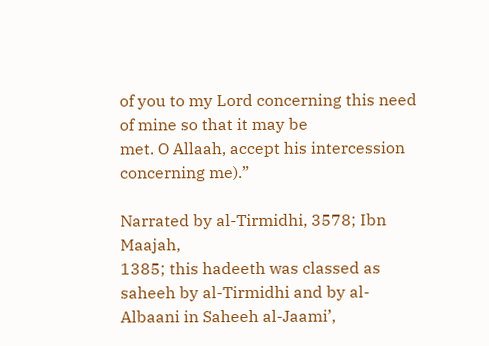of you to my Lord concerning this need of mine so that it may be
met. O Allaah, accept his intercession concerning me).”

Narrated by al-Tirmidhi, 3578; Ibn Maajah,
1385; this hadeeth was classed as saheeh by al-Tirmidhi and by al-Albaani in Saheeh al-Jaami’,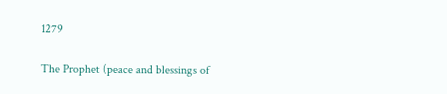1279

The Prophet (peace and blessings of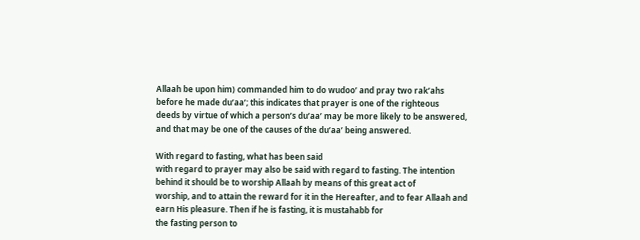Allaah be upon him) commanded him to do wudoo’ and pray two rak’ahs before he made du’aa’; this indicates that prayer is one of the righteous
deeds by virtue of which a person’s du’aa’ may be more likely to be answered, and that may be one of the causes of the du’aa’ being answered.

With regard to fasting, what has been said
with regard to prayer may also be said with regard to fasting. The intention behind it should be to worship Allaah by means of this great act of
worship, and to attain the reward for it in the Hereafter, and to fear Allaah and earn His pleasure. Then if he is fasting, it is mustahabb for
the fasting person to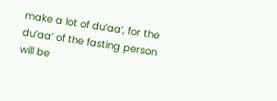make a lot of du’aa’, for the du’aa’ of the fasting person will be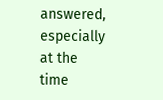answered, especially at the time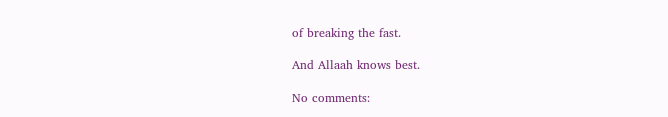of breaking the fast.

And Allaah knows best.

No comments: